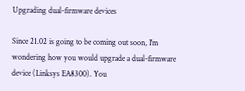Upgrading dual-firmware devices

Since 21.02 is going to be coming out soon, I'm wondering how you would upgrade a dual-firmware device (Linksys EA8300). You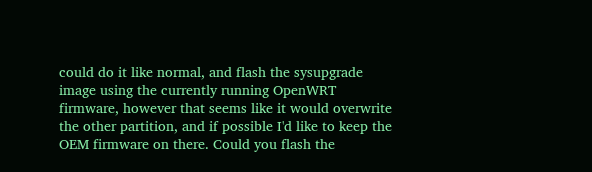could do it like normal, and flash the sysupgrade image using the currently running OpenWRT firmware, however that seems like it would overwrite the other partition, and if possible I'd like to keep the OEM firmware on there. Could you flash the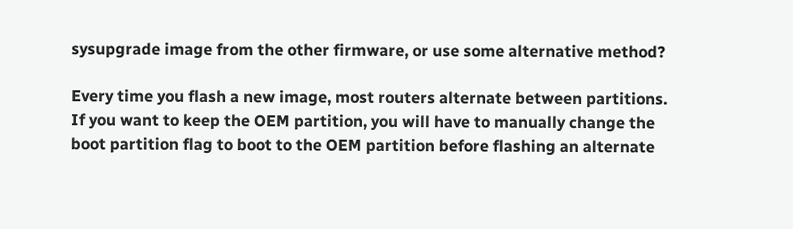sysupgrade image from the other firmware, or use some alternative method?

Every time you flash a new image, most routers alternate between partitions. If you want to keep the OEM partition, you will have to manually change the boot partition flag to boot to the OEM partition before flashing an alternate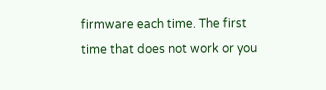firmware each time. The first time that does not work or you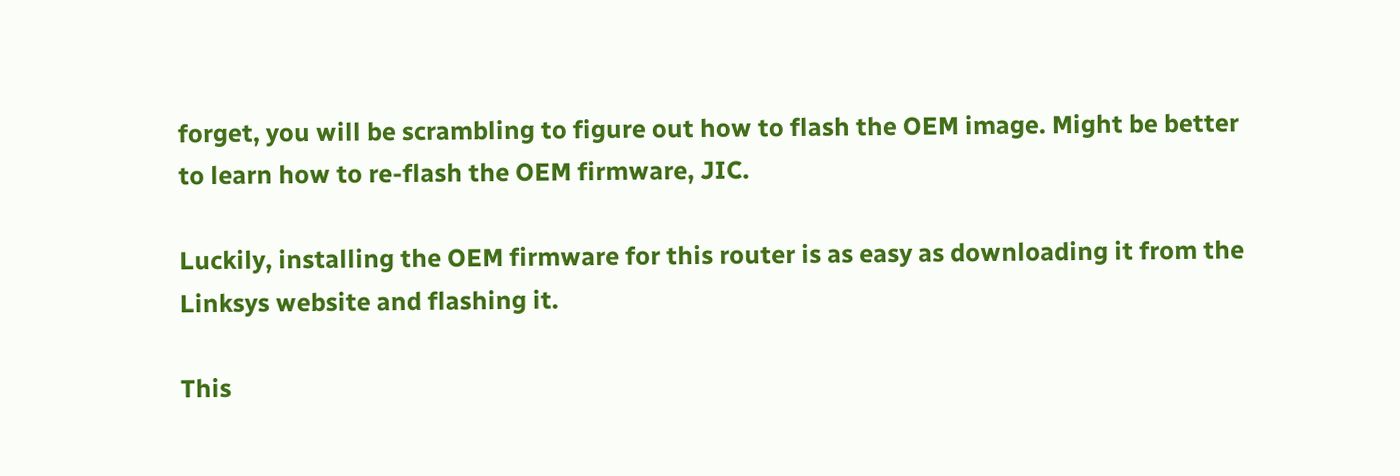forget, you will be scrambling to figure out how to flash the OEM image. Might be better to learn how to re-flash the OEM firmware, JIC.

Luckily, installing the OEM firmware for this router is as easy as downloading it from the Linksys website and flashing it.

This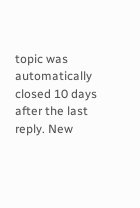topic was automatically closed 10 days after the last reply. New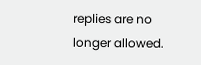replies are no longer allowed.